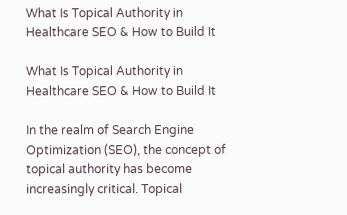What Is Topical Authority in Healthcare SEO & How to Build It

What Is Topical Authority in Healthcare SEO & How to Build It

In the realm of Search Engine Optimization (SEO), the concept of topical authority has become increasingly critical. Topical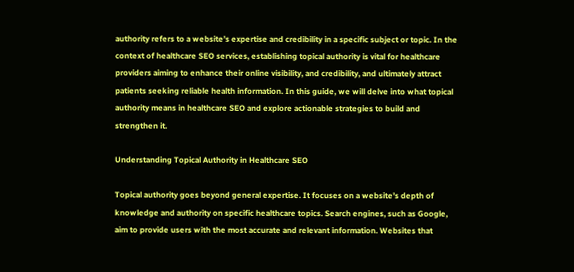authority refers to a website’s expertise and credibility in a specific subject or topic. In the context of healthcare SEO services, establishing topical authority is vital for healthcare providers aiming to enhance their online visibility, and credibility, and ultimately attract patients seeking reliable health information. In this guide, we will delve into what topical authority means in healthcare SEO and explore actionable strategies to build and strengthen it.

Understanding Topical Authority in Healthcare SEO

Topical authority goes beyond general expertise. It focuses on a website’s depth of knowledge and authority on specific healthcare topics. Search engines, such as Google, aim to provide users with the most accurate and relevant information. Websites that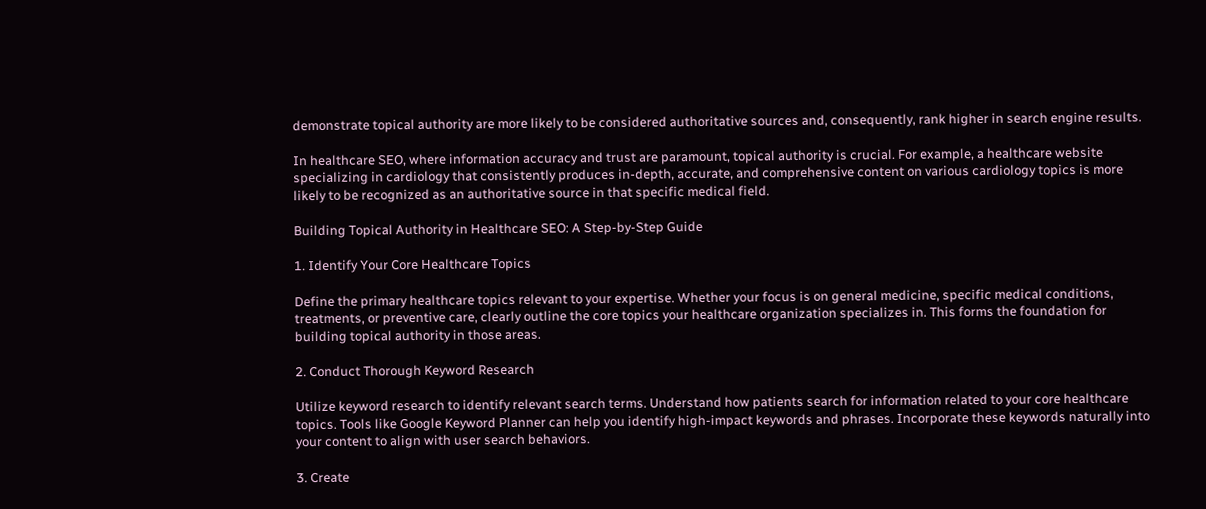demonstrate topical authority are more likely to be considered authoritative sources and, consequently, rank higher in search engine results.

In healthcare SEO, where information accuracy and trust are paramount, topical authority is crucial. For example, a healthcare website specializing in cardiology that consistently produces in-depth, accurate, and comprehensive content on various cardiology topics is more likely to be recognized as an authoritative source in that specific medical field.

Building Topical Authority in Healthcare SEO: A Step-by-Step Guide

1. Identify Your Core Healthcare Topics

Define the primary healthcare topics relevant to your expertise. Whether your focus is on general medicine, specific medical conditions, treatments, or preventive care, clearly outline the core topics your healthcare organization specializes in. This forms the foundation for building topical authority in those areas.

2. Conduct Thorough Keyword Research

Utilize keyword research to identify relevant search terms. Understand how patients search for information related to your core healthcare topics. Tools like Google Keyword Planner can help you identify high-impact keywords and phrases. Incorporate these keywords naturally into your content to align with user search behaviors.

3. Create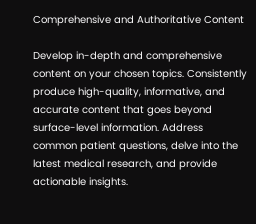Comprehensive and Authoritative Content

Develop in-depth and comprehensive content on your chosen topics. Consistently produce high-quality, informative, and accurate content that goes beyond surface-level information. Address common patient questions, delve into the latest medical research, and provide actionable insights.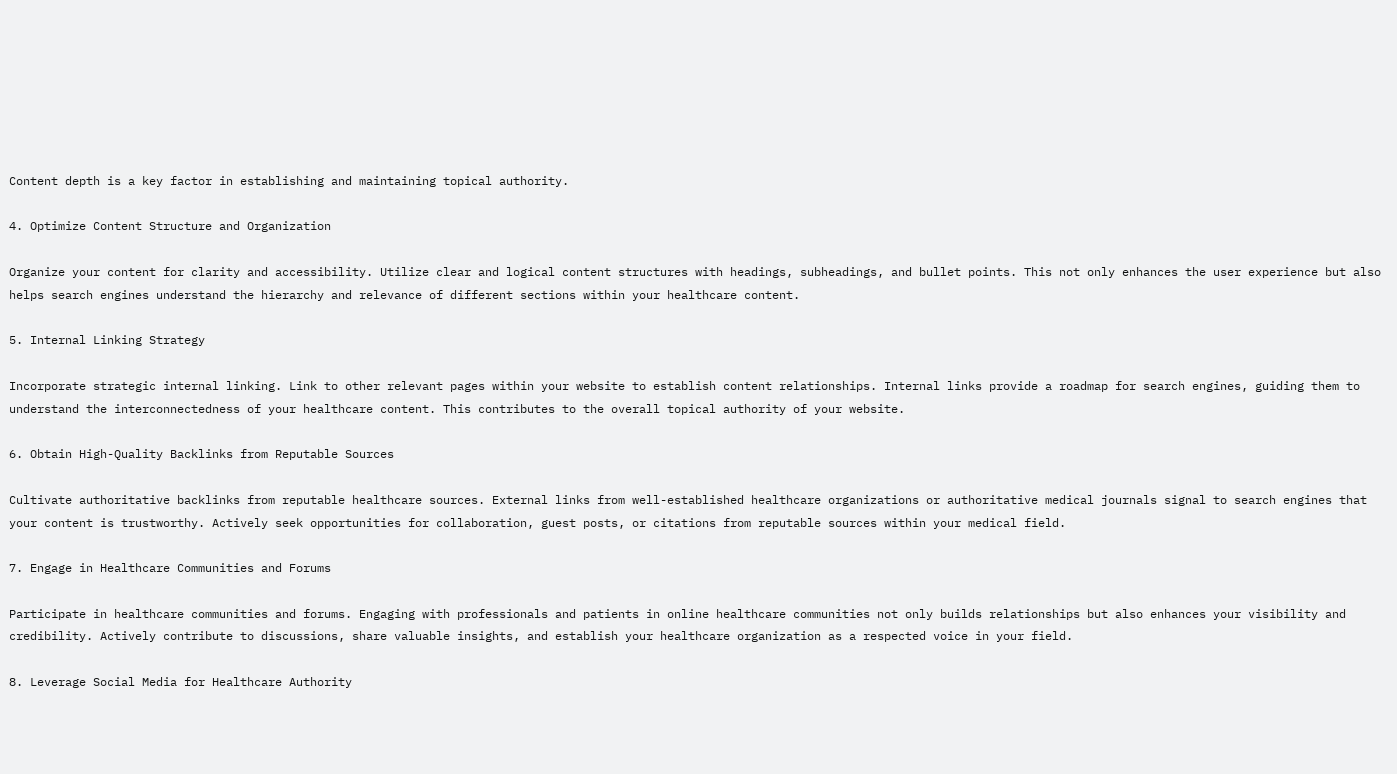Content depth is a key factor in establishing and maintaining topical authority.

4. Optimize Content Structure and Organization

Organize your content for clarity and accessibility. Utilize clear and logical content structures with headings, subheadings, and bullet points. This not only enhances the user experience but also helps search engines understand the hierarchy and relevance of different sections within your healthcare content.

5. Internal Linking Strategy

Incorporate strategic internal linking. Link to other relevant pages within your website to establish content relationships. Internal links provide a roadmap for search engines, guiding them to understand the interconnectedness of your healthcare content. This contributes to the overall topical authority of your website.

6. Obtain High-Quality Backlinks from Reputable Sources

Cultivate authoritative backlinks from reputable healthcare sources. External links from well-established healthcare organizations or authoritative medical journals signal to search engines that your content is trustworthy. Actively seek opportunities for collaboration, guest posts, or citations from reputable sources within your medical field.

7. Engage in Healthcare Communities and Forums

Participate in healthcare communities and forums. Engaging with professionals and patients in online healthcare communities not only builds relationships but also enhances your visibility and credibility. Actively contribute to discussions, share valuable insights, and establish your healthcare organization as a respected voice in your field.

8. Leverage Social Media for Healthcare Authority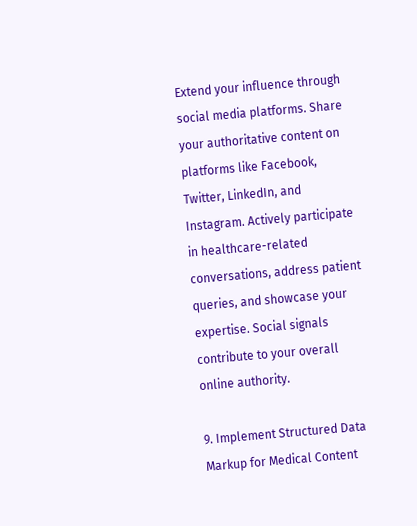Extend your influence through social media platforms. Share your authoritative content on platforms like Facebook, Twitter, LinkedIn, and Instagram. Actively participate in healthcare-related conversations, address patient queries, and showcase your expertise. Social signals contribute to your overall online authority.

9. Implement Structured Data Markup for Medical Content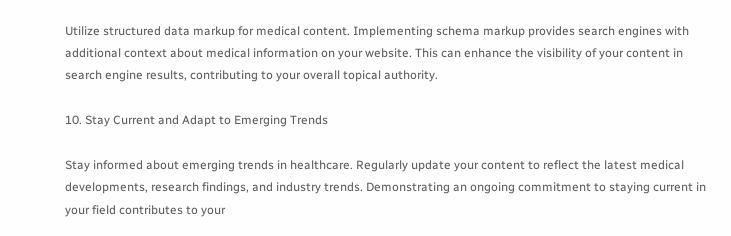Utilize structured data markup for medical content. Implementing schema markup provides search engines with additional context about medical information on your website. This can enhance the visibility of your content in search engine results, contributing to your overall topical authority.

10. Stay Current and Adapt to Emerging Trends

Stay informed about emerging trends in healthcare. Regularly update your content to reflect the latest medical developments, research findings, and industry trends. Demonstrating an ongoing commitment to staying current in your field contributes to your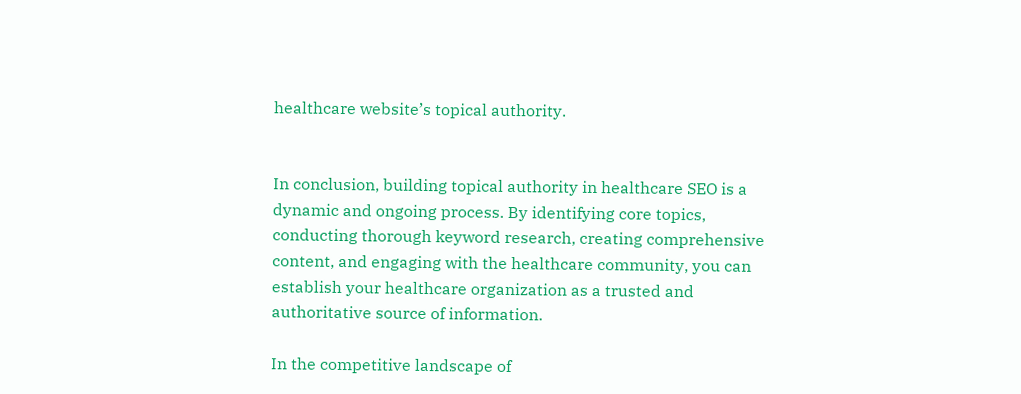healthcare website’s topical authority.


In conclusion, building topical authority in healthcare SEO is a dynamic and ongoing process. By identifying core topics, conducting thorough keyword research, creating comprehensive content, and engaging with the healthcare community, you can establish your healthcare organization as a trusted and authoritative source of information.

In the competitive landscape of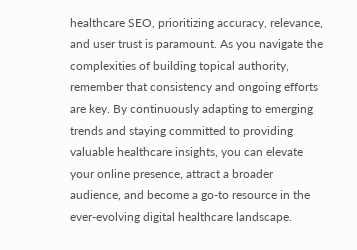healthcare SEO, prioritizing accuracy, relevance, and user trust is paramount. As you navigate the complexities of building topical authority, remember that consistency and ongoing efforts are key. By continuously adapting to emerging trends and staying committed to providing valuable healthcare insights, you can elevate your online presence, attract a broader audience, and become a go-to resource in the ever-evolving digital healthcare landscape.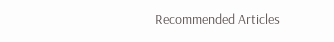Recommended Articles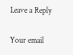Leave a Reply

Your email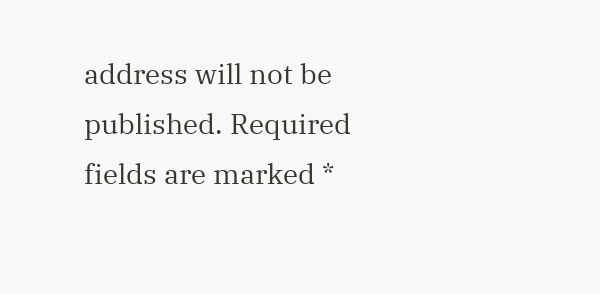address will not be published. Required fields are marked *